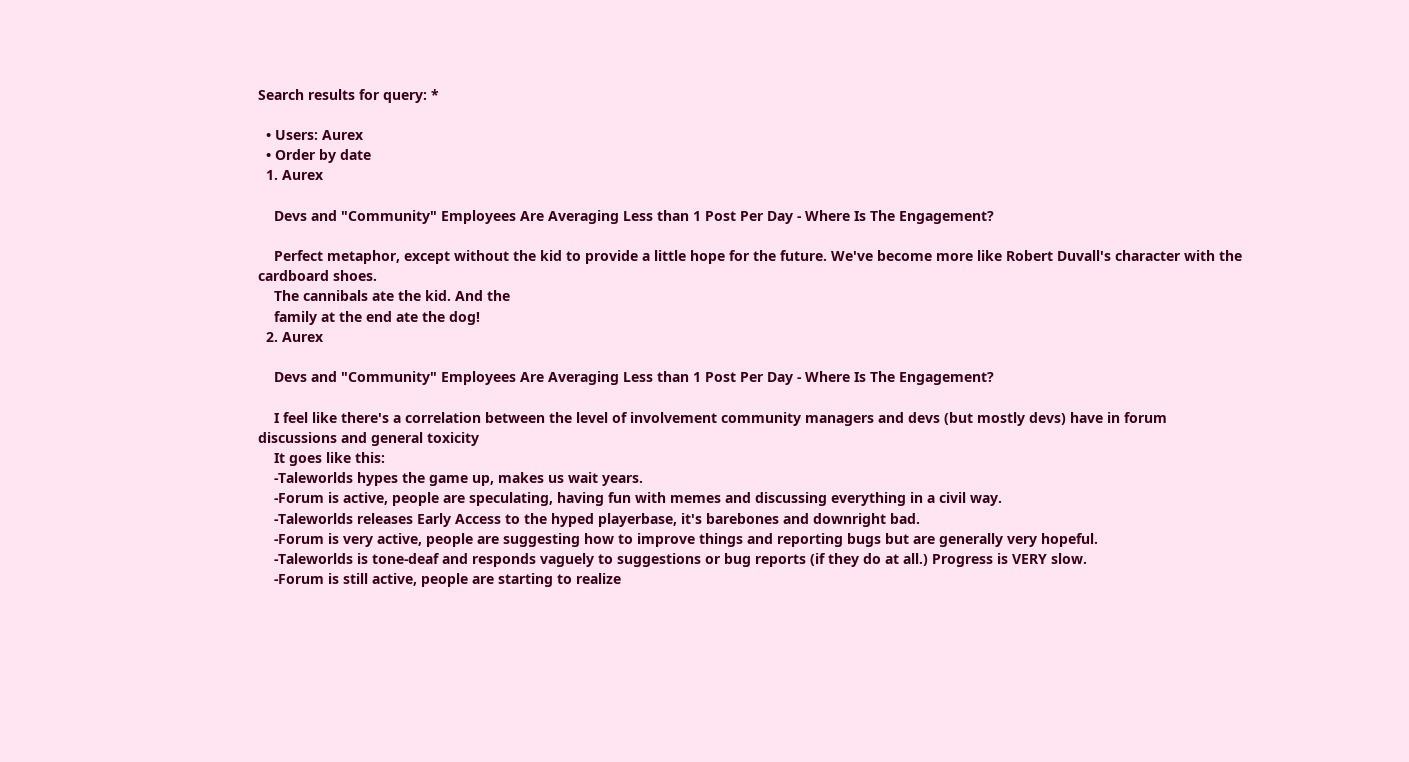Search results for query: *

  • Users: Aurex
  • Order by date
  1. Aurex

    Devs and "Community" Employees Are Averaging Less than 1 Post Per Day - Where Is The Engagement?

    Perfect metaphor, except without the kid to provide a little hope for the future. We've become more like Robert Duvall's character with the cardboard shoes.
    The cannibals ate the kid. And the
    family at the end ate the dog!
  2. Aurex

    Devs and "Community" Employees Are Averaging Less than 1 Post Per Day - Where Is The Engagement?

    I feel like there's a correlation between the level of involvement community managers and devs (but mostly devs) have in forum discussions and general toxicity
    It goes like this:
    -Taleworlds hypes the game up, makes us wait years.
    -Forum is active, people are speculating, having fun with memes and discussing everything in a civil way.
    -Taleworlds releases Early Access to the hyped playerbase, it's barebones and downright bad.
    -Forum is very active, people are suggesting how to improve things and reporting bugs but are generally very hopeful.
    -Taleworlds is tone-deaf and responds vaguely to suggestions or bug reports (if they do at all.) Progress is VERY slow.
    -Forum is still active, people are starting to realize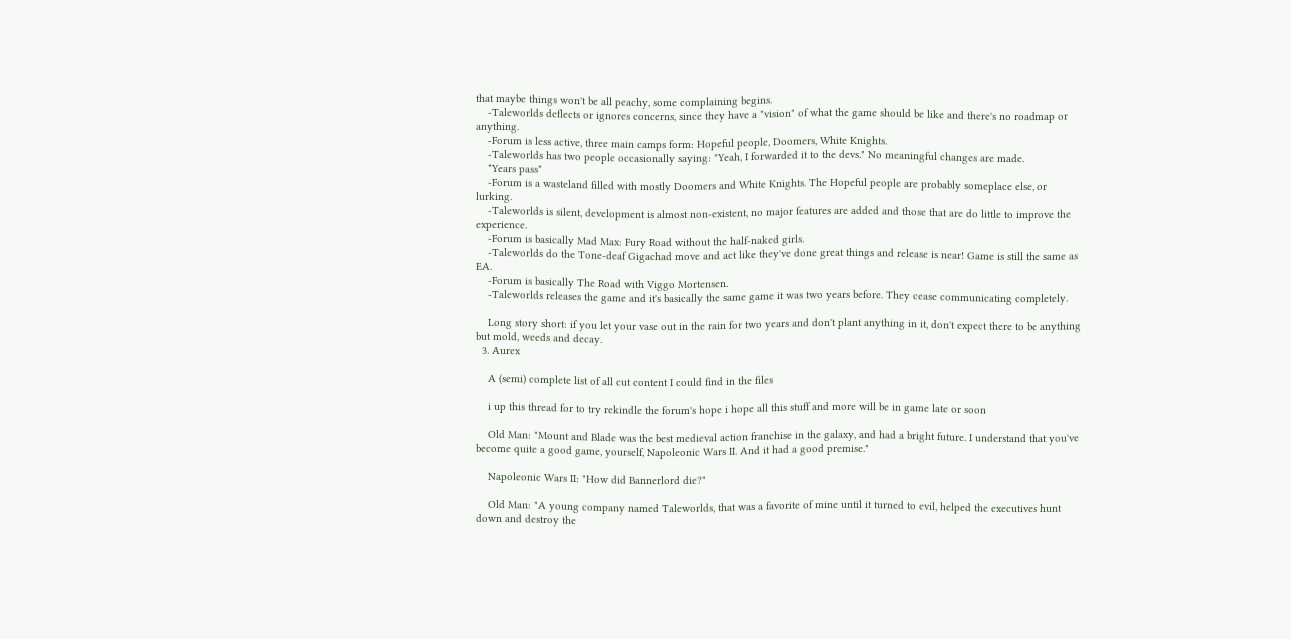that maybe things won't be all peachy, some complaining begins.
    -Taleworlds deflects or ignores concerns, since they have a "vision" of what the game should be like and there's no roadmap or anything.
    -Forum is less active, three main camps form: Hopeful people, Doomers, White Knights.
    -Taleworlds has two people occasionally saying: "Yeah, I forwarded it to the devs." No meaningful changes are made.
    *Years pass*
    -Forum is a wasteland filled with mostly Doomers and White Knights. The Hopeful people are probably someplace else, or lurking.
    -Taleworlds is silent, development is almost non-existent, no major features are added and those that are do little to improve the experience.
    -Forum is basically Mad Max: Fury Road without the half-naked girls.
    -Taleworlds do the Tone-deaf Gigachad move and act like they've done great things and release is near! Game is still the same as EA.
    -Forum is basically The Road with Viggo Mortensen.
    -Taleworlds releases the game and it's basically the same game it was two years before. They cease communicating completely.

    Long story short: if you let your vase out in the rain for two years and don't plant anything in it, don't expect there to be anything but mold, weeds and decay.
  3. Aurex

    A (semi) complete list of all cut content I could find in the files

    i up this thread for to try rekindle the forum's hope i hope all this stuff and more will be in game late or soon

    Old Man: "Mount and Blade was the best medieval action franchise in the galaxy, and had a bright future. I understand that you've become quite a good game, yourself, Napoleonic Wars II. And it had a good premise."

    Napoleonic Wars II: "How did Bannerlord die?"

    Old Man: "A young company named Taleworlds, that was a favorite of mine until it turned to evil, helped the executives hunt down and destroy the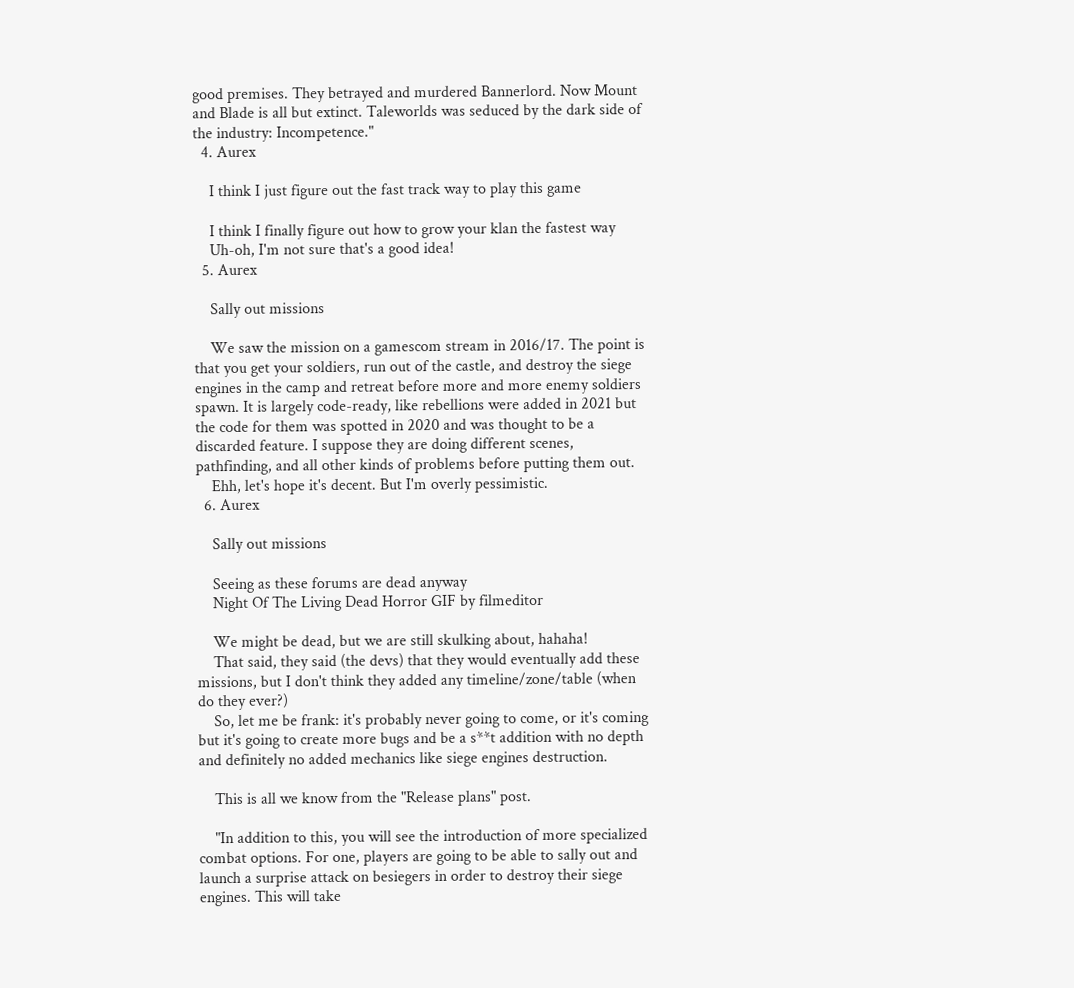good premises. They betrayed and murdered Bannerlord. Now Mount and Blade is all but extinct. Taleworlds was seduced by the dark side of the industry: Incompetence."
  4. Aurex

    I think I just figure out the fast track way to play this game

    I think I finally figure out how to grow your klan the fastest way
    Uh-oh, I'm not sure that's a good idea!
  5. Aurex

    Sally out missions

    We saw the mission on a gamescom stream in 2016/17. The point is that you get your soldiers, run out of the castle, and destroy the siege engines in the camp and retreat before more and more enemy soldiers spawn. It is largely code-ready, like rebellions were added in 2021 but the code for them was spotted in 2020 and was thought to be a discarded feature. I suppose they are doing different scenes, pathfinding, and all other kinds of problems before putting them out.
    Ehh, let's hope it's decent. But I'm overly pessimistic.
  6. Aurex

    Sally out missions

    Seeing as these forums are dead anyway
    Night Of The Living Dead Horror GIF by filmeditor

    We might be dead, but we are still skulking about, hahaha!
    That said, they said (the devs) that they would eventually add these missions, but I don't think they added any timeline/zone/table (when do they ever?)
    So, let me be frank: it's probably never going to come, or it's coming but it's going to create more bugs and be a s**t addition with no depth and definitely no added mechanics like siege engines destruction.

    This is all we know from the "Release plans" post.

    "In addition to this, you will see the introduction of more specialized combat options. For one, players are going to be able to sally out and launch a surprise attack on besiegers in order to destroy their siege engines. This will take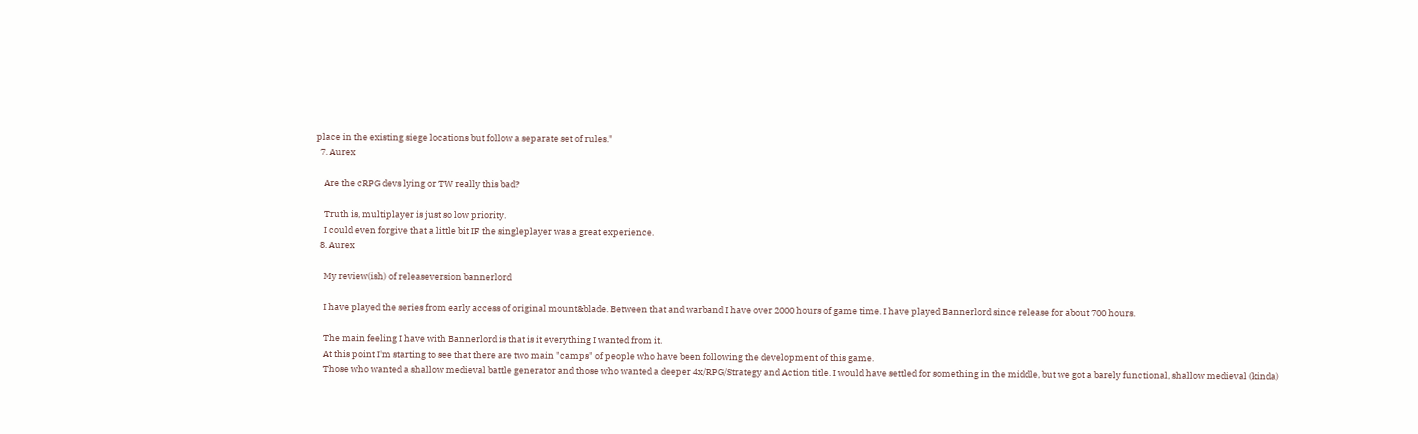place in the existing siege locations but follow a separate set of rules."
  7. Aurex

    Are the cRPG devs lying or TW really this bad?

    Truth is, multiplayer is just so low priority.
    I could even forgive that a little bit IF the singleplayer was a great experience.
  8. Aurex

    My review(ish) of releaseversion bannerlord

    I have played the series from early access of original mount&blade. Between that and warband I have over 2000 hours of game time. I have played Bannerlord since release for about 700 hours.

    The main feeling I have with Bannerlord is that is it everything I wanted from it.
    At this point I'm starting to see that there are two main "camps" of people who have been following the development of this game.
    Those who wanted a shallow medieval battle generator and those who wanted a deeper 4x/RPG/Strategy and Action title. I would have settled for something in the middle, but we got a barely functional, shallow medieval (kinda)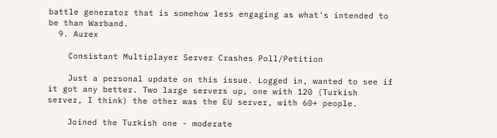battle generator that is somehow less engaging as what's intended to be than Warband.
  9. Aurex

    Consistant Multiplayer Server Crashes Poll/Petition

    Just a personal update on this issue. Logged in, wanted to see if it got any better. Two large servers up, one with 120 (Turkish server, I think) the other was the EU server, with 60+ people.

    Joined the Turkish one - moderate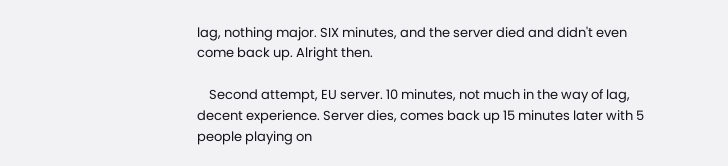lag, nothing major. SIX minutes, and the server died and didn't even come back up. Alright then.

    Second attempt, EU server. 10 minutes, not much in the way of lag, decent experience. Server dies, comes back up 15 minutes later with 5 people playing on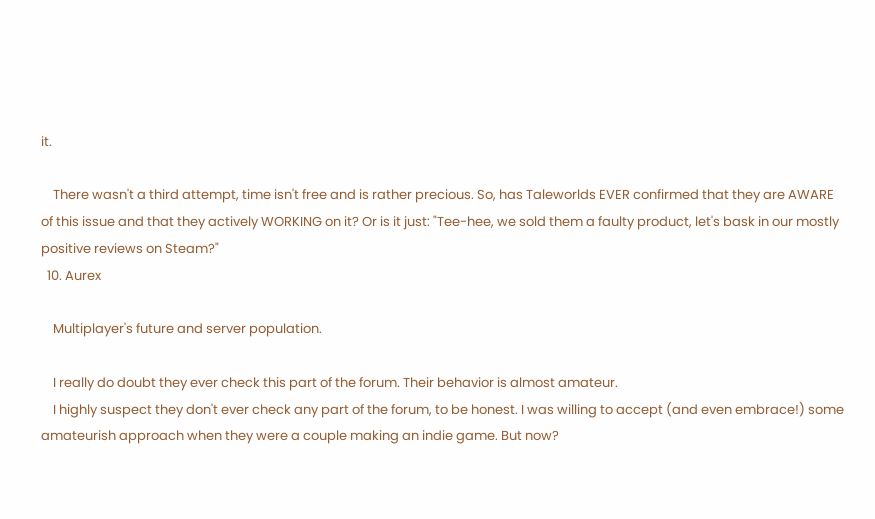it.

    There wasn't a third attempt, time isn't free and is rather precious. So, has Taleworlds EVER confirmed that they are AWARE of this issue and that they actively WORKING on it? Or is it just: "Tee-hee, we sold them a faulty product, let's bask in our mostly positive reviews on Steam?"
  10. Aurex

    Multiplayer's future and server population.

    I really do doubt they ever check this part of the forum. Their behavior is almost amateur.
    I highly suspect they don't ever check any part of the forum, to be honest. I was willing to accept (and even embrace!) some amateurish approach when they were a couple making an indie game. But now?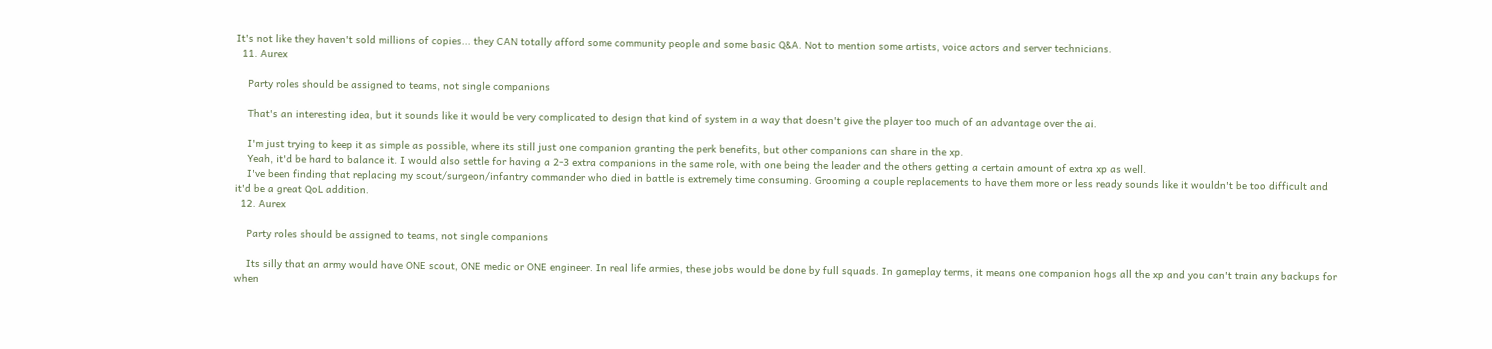It's not like they haven't sold millions of copies... they CAN totally afford some community people and some basic Q&A. Not to mention some artists, voice actors and server technicians.
  11. Aurex

    Party roles should be assigned to teams, not single companions

    That's an interesting idea, but it sounds like it would be very complicated to design that kind of system in a way that doesn't give the player too much of an advantage over the ai.

    I'm just trying to keep it as simple as possible, where its still just one companion granting the perk benefits, but other companions can share in the xp.
    Yeah, it'd be hard to balance it. I would also settle for having a 2-3 extra companions in the same role, with one being the leader and the others getting a certain amount of extra xp as well.
    I've been finding that replacing my scout/surgeon/infantry commander who died in battle is extremely time consuming. Grooming a couple replacements to have them more or less ready sounds like it wouldn't be too difficult and it'd be a great QoL addition.
  12. Aurex

    Party roles should be assigned to teams, not single companions

    Its silly that an army would have ONE scout, ONE medic or ONE engineer. In real life armies, these jobs would be done by full squads. In gameplay terms, it means one companion hogs all the xp and you can't train any backups for when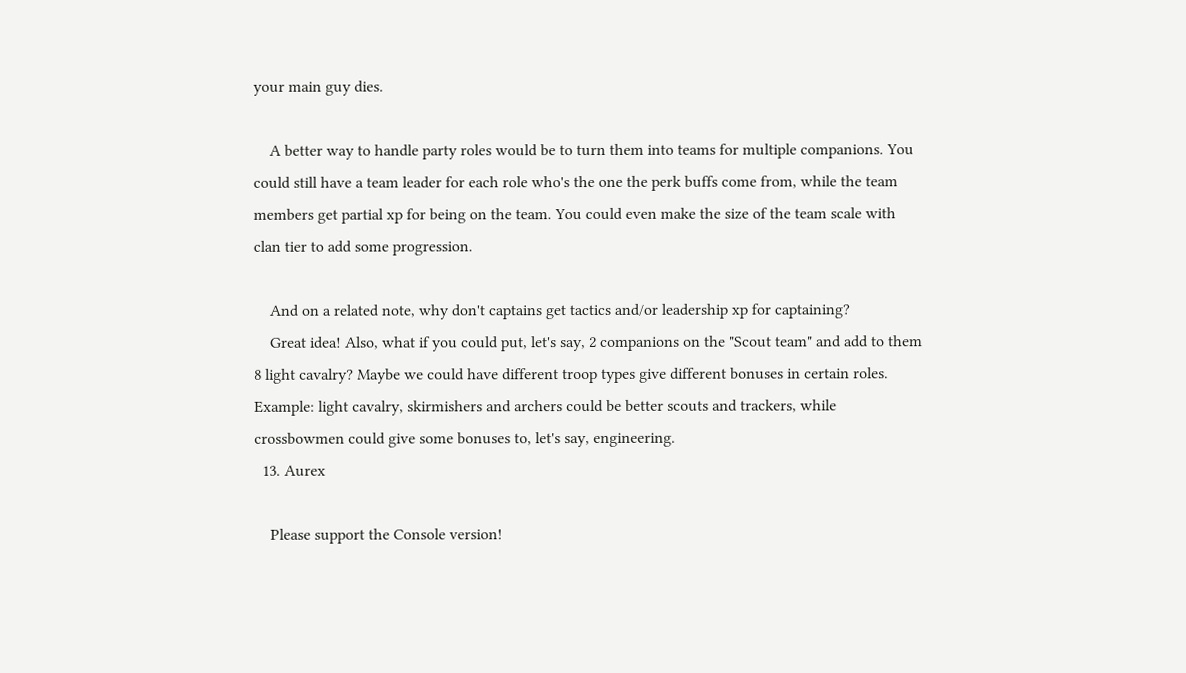your main guy dies.

    A better way to handle party roles would be to turn them into teams for multiple companions. You could still have a team leader for each role who's the one the perk buffs come from, while the team members get partial xp for being on the team. You could even make the size of the team scale with clan tier to add some progression.

    And on a related note, why don't captains get tactics and/or leadership xp for captaining?
    Great idea! Also, what if you could put, let's say, 2 companions on the "Scout team" and add to them 8 light cavalry? Maybe we could have different troop types give different bonuses in certain roles. Example: light cavalry, skirmishers and archers could be better scouts and trackers, while crossbowmen could give some bonuses to, let's say, engineering.
  13. Aurex

    Please support the Console version!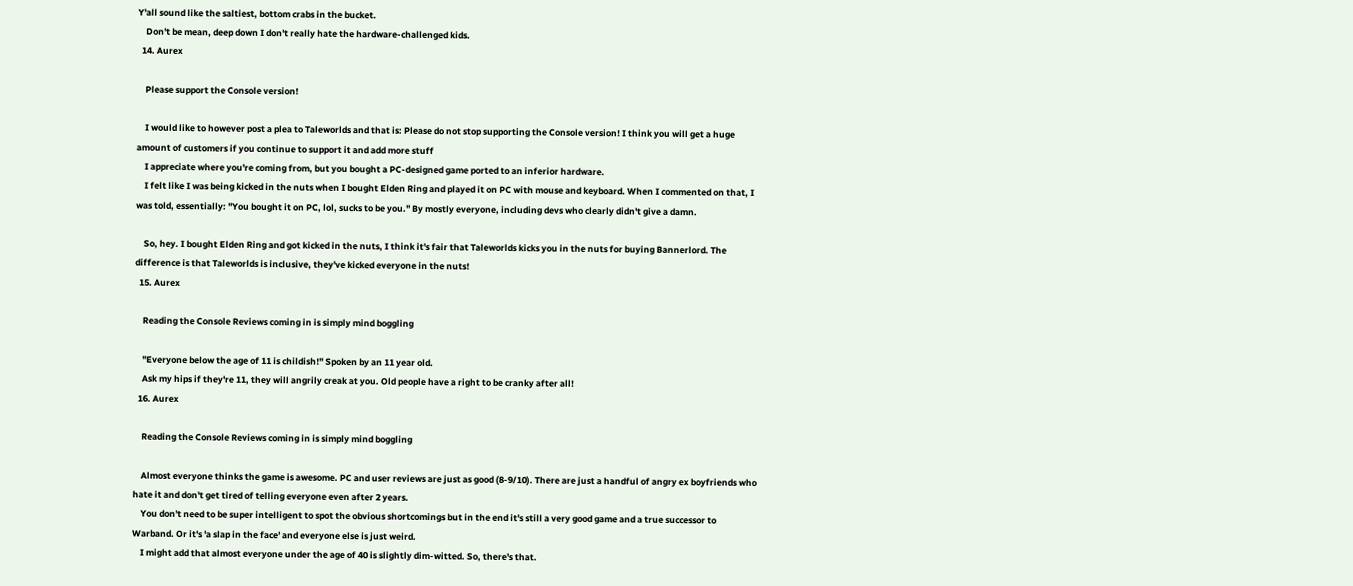Y'all sound like the saltiest, bottom crabs in the bucket.
    Don't be mean, deep down I don't really hate the hardware-challenged kids.
  14. Aurex

    Please support the Console version!

    I would like to however post a plea to Taleworlds and that is: Please do not stop supporting the Console version! I think you will get a huge amount of customers if you continue to support it and add more stuff
    I appreciate where you're coming from, but you bought a PC-designed game ported to an inferior hardware.
    I felt like I was being kicked in the nuts when I bought Elden Ring and played it on PC with mouse and keyboard. When I commented on that, I was told, essentially: "You bought it on PC, lol, sucks to be you." By mostly everyone, including devs who clearly didn't give a damn.

    So, hey. I bought Elden Ring and got kicked in the nuts, I think it's fair that Taleworlds kicks you in the nuts for buying Bannerlord. The difference is that Taleworlds is inclusive, they've kicked everyone in the nuts!
  15. Aurex

    Reading the Console Reviews coming in is simply mind boggling

    "Everyone below the age of 11 is childish!" Spoken by an 11 year old.
    Ask my hips if they're 11, they will angrily creak at you. Old people have a right to be cranky after all!
  16. Aurex

    Reading the Console Reviews coming in is simply mind boggling

    Almost everyone thinks the game is awesome. PC and user reviews are just as good (8-9/10). There are just a handful of angry ex boyfriends who hate it and don't get tired of telling everyone even after 2 years.
    You don't need to be super intelligent to spot the obvious shortcomings but in the end it's still a very good game and a true successor to Warband. Or it's 'a slap in the face' and everyone else is just weird.
    I might add that almost everyone under the age of 40 is slightly dim-witted. So, there's that.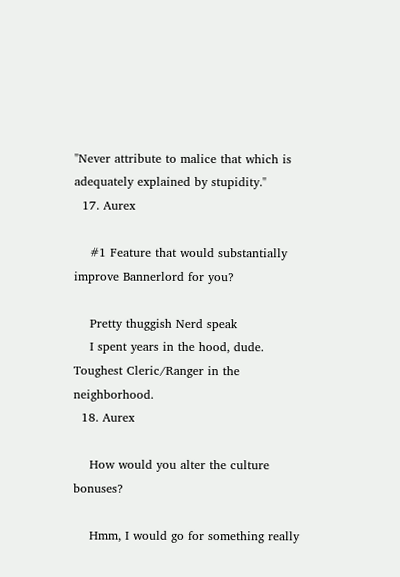"Never attribute to malice that which is adequately explained by stupidity."
  17. Aurex

    #1 Feature that would substantially improve Bannerlord for you?

    Pretty thuggish Nerd speak
    I spent years in the hood, dude. Toughest Cleric/Ranger in the neighborhood.
  18. Aurex

    How would you alter the culture bonuses?

    Hmm, I would go for something really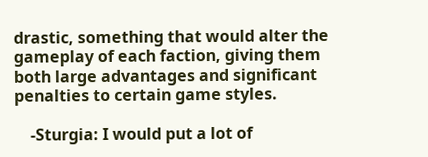drastic, something that would alter the gameplay of each faction, giving them both large advantages and significant penalties to certain game styles.

    -Sturgia: I would put a lot of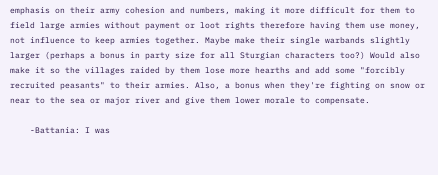emphasis on their army cohesion and numbers, making it more difficult for them to field large armies without payment or loot rights therefore having them use money, not influence to keep armies together. Maybe make their single warbands slightly larger (perhaps a bonus in party size for all Sturgian characters too?) Would also make it so the villages raided by them lose more hearths and add some "forcibly recruited peasants" to their armies. Also, a bonus when they're fighting on snow or near to the sea or major river and give them lower morale to compensate.

    -Battania: I was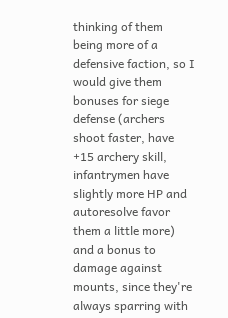thinking of them being more of a defensive faction, so I would give them bonuses for siege defense (archers shoot faster, have +15 archery skill, infantrymen have slightly more HP and autoresolve favor them a little more) and a bonus to damage against mounts, since they're always sparring with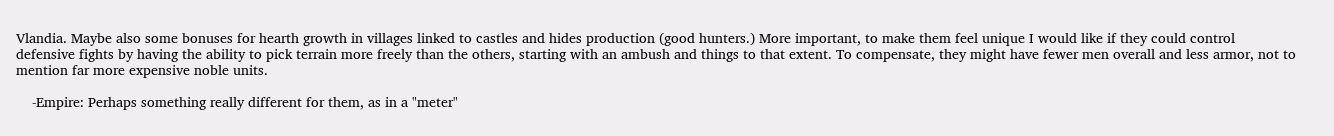Vlandia. Maybe also some bonuses for hearth growth in villages linked to castles and hides production (good hunters.) More important, to make them feel unique I would like if they could control defensive fights by having the ability to pick terrain more freely than the others, starting with an ambush and things to that extent. To compensate, they might have fewer men overall and less armor, not to mention far more expensive noble units.

    -Empire: Perhaps something really different for them, as in a "meter"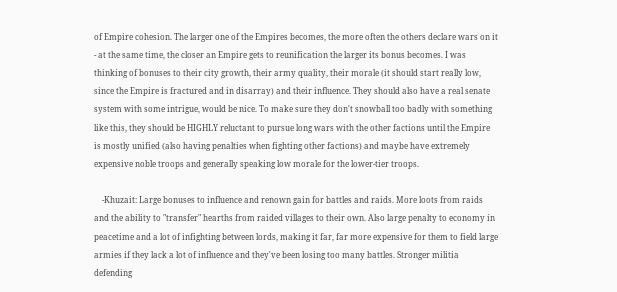of Empire cohesion. The larger one of the Empires becomes, the more often the others declare wars on it - at the same time, the closer an Empire gets to reunification the larger its bonus becomes. I was thinking of bonuses to their city growth, their army quality, their morale (it should start really low, since the Empire is fractured and in disarray) and their influence. They should also have a real senate system with some intrigue, would be nice. To make sure they don't snowball too badly with something like this, they should be HIGHLY reluctant to pursue long wars with the other factions until the Empire is mostly unified (also having penalties when fighting other factions) and maybe have extremely expensive noble troops and generally speaking low morale for the lower-tier troops.

    -Khuzait: Large bonuses to influence and renown gain for battles and raids. More loots from raids and the ability to "transfer" hearths from raided villages to their own. Also large penalty to economy in peacetime and a lot of infighting between lords, making it far, far more expensive for them to field large armies if they lack a lot of influence and they've been losing too many battles. Stronger militia defending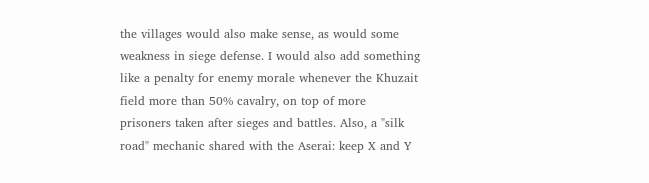the villages would also make sense, as would some weakness in siege defense. I would also add something like a penalty for enemy morale whenever the Khuzait field more than 50% cavalry, on top of more prisoners taken after sieges and battles. Also, a "silk road" mechanic shared with the Aserai: keep X and Y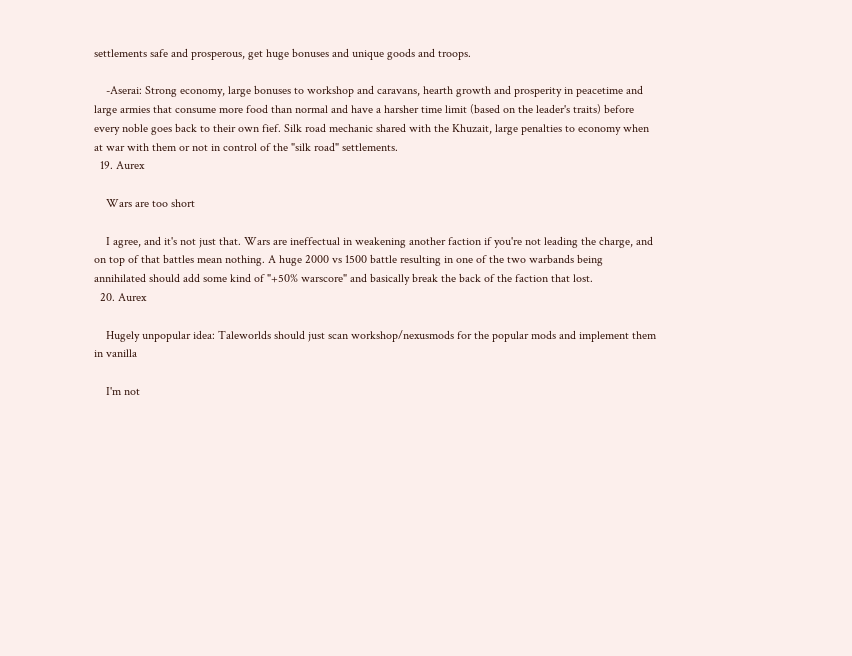settlements safe and prosperous, get huge bonuses and unique goods and troops.

    -Aserai: Strong economy, large bonuses to workshop and caravans, hearth growth and prosperity in peacetime and large armies that consume more food than normal and have a harsher time limit (based on the leader's traits) before every noble goes back to their own fief. Silk road mechanic shared with the Khuzait, large penalties to economy when at war with them or not in control of the "silk road" settlements.
  19. Aurex

    Wars are too short

    I agree, and it's not just that. Wars are ineffectual in weakening another faction if you're not leading the charge, and on top of that battles mean nothing. A huge 2000 vs 1500 battle resulting in one of the two warbands being annihilated should add some kind of "+50% warscore" and basically break the back of the faction that lost.
  20. Aurex

    Hugely unpopular idea: Taleworlds should just scan workshop/nexusmods for the popular mods and implement them in vanilla

    I'm not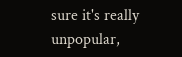sure it's really unpopular,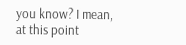you know? I mean, at this point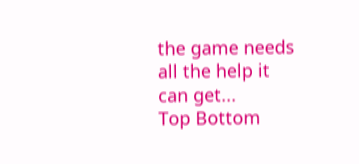the game needs all the help it can get...
Top Bottom